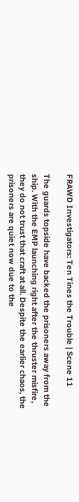FRAWD Investigators: Ten Tines the Trouble | Scene 11

The guards topside have backed the prisoners away from the ship. With the EMP launching right after the thruster misfire, they do not trust that craft at all. Despite the earlier chaos, the prisoners are quiet now due to the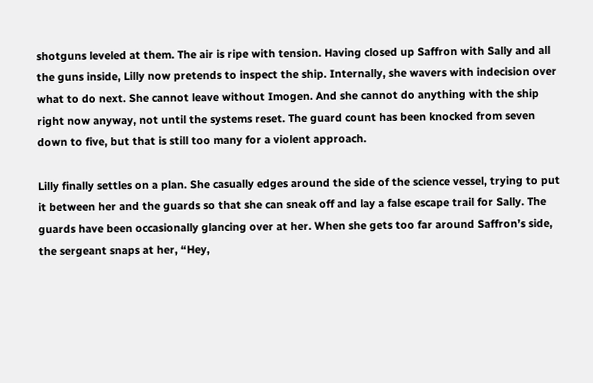shotguns leveled at them. The air is ripe with tension. Having closed up Saffron with Sally and all the guns inside, Lilly now pretends to inspect the ship. Internally, she wavers with indecision over what to do next. She cannot leave without Imogen. And she cannot do anything with the ship right now anyway, not until the systems reset. The guard count has been knocked from seven down to five, but that is still too many for a violent approach.

Lilly finally settles on a plan. She casually edges around the side of the science vessel, trying to put it between her and the guards so that she can sneak off and lay a false escape trail for Sally. The guards have been occasionally glancing over at her. When she gets too far around Saffron’s side, the sergeant snaps at her, “Hey,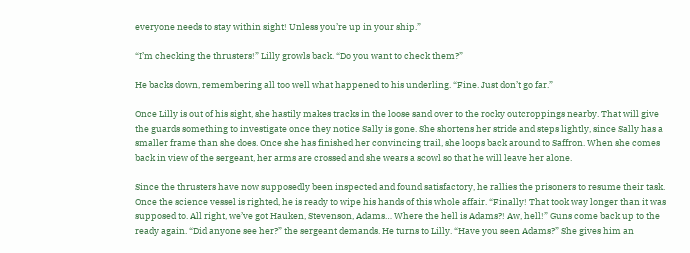everyone needs to stay within sight! Unless you’re up in your ship.”

“I’m checking the thrusters!” Lilly growls back. “Do you want to check them?”

He backs down, remembering all too well what happened to his underling. “Fine. Just don’t go far.”

Once Lilly is out of his sight, she hastily makes tracks in the loose sand over to the rocky outcroppings nearby. That will give the guards something to investigate once they notice Sally is gone. She shortens her stride and steps lightly, since Sally has a smaller frame than she does. Once she has finished her convincing trail, she loops back around to Saffron. When she comes back in view of the sergeant, her arms are crossed and she wears a scowl so that he will leave her alone.

Since the thrusters have now supposedly been inspected and found satisfactory, he rallies the prisoners to resume their task. Once the science vessel is righted, he is ready to wipe his hands of this whole affair. “Finally! That took way longer than it was supposed to. All right, we’ve got Hauken, Stevenson, Adams… Where the hell is Adams?! Aw, hell!” Guns come back up to the ready again. “Did anyone see her?” the sergeant demands. He turns to Lilly. “Have you seen Adams?” She gives him an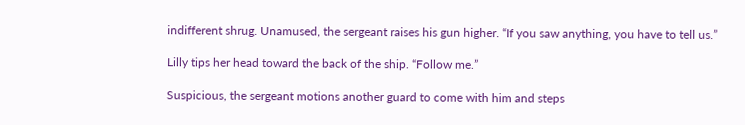indifferent shrug. Unamused, the sergeant raises his gun higher. “If you saw anything, you have to tell us.”

Lilly tips her head toward the back of the ship. “Follow me.”

Suspicious, the sergeant motions another guard to come with him and steps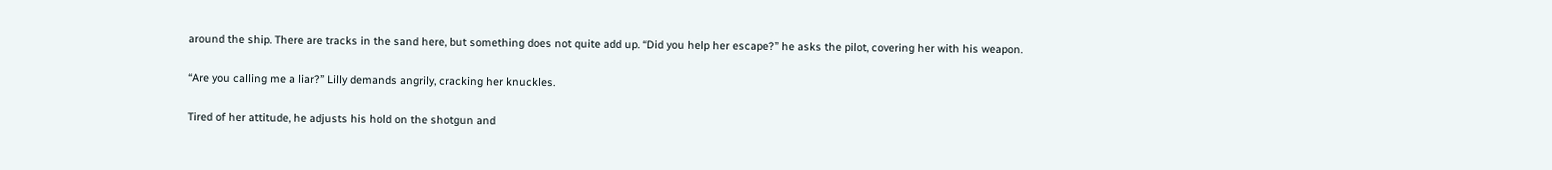around the ship. There are tracks in the sand here, but something does not quite add up. “Did you help her escape?” he asks the pilot, covering her with his weapon.

“Are you calling me a liar?” Lilly demands angrily, cracking her knuckles.

Tired of her attitude, he adjusts his hold on the shotgun and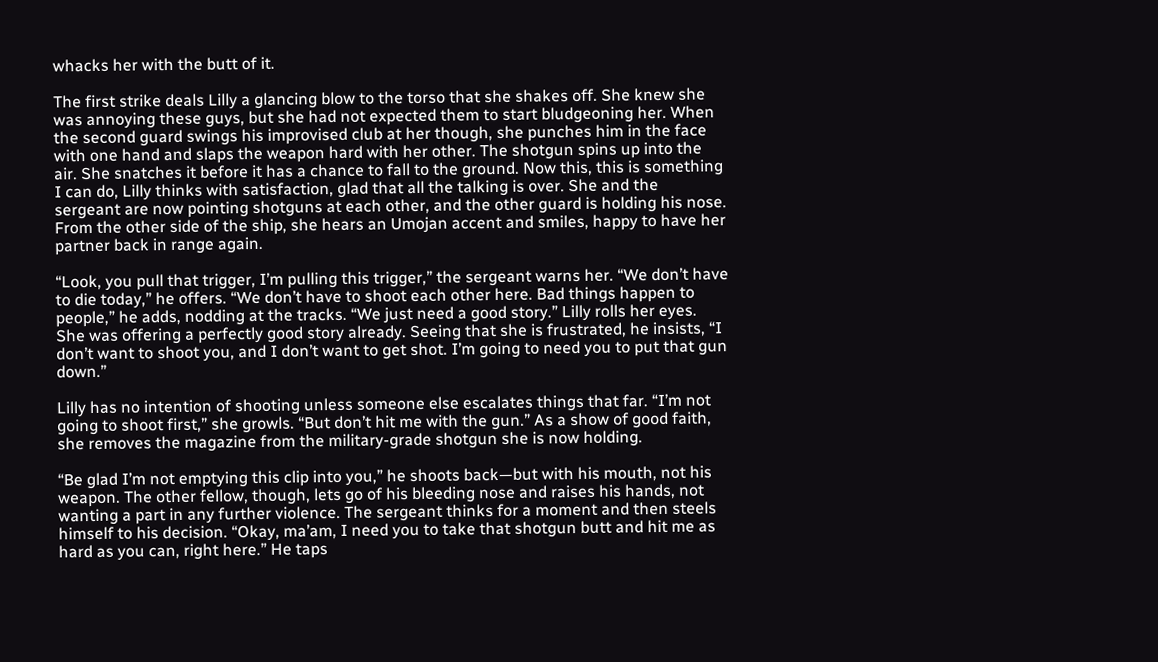whacks her with the butt of it.

The first strike deals Lilly a glancing blow to the torso that she shakes off. She knew she was annoying these guys, but she had not expected them to start bludgeoning her. When the second guard swings his improvised club at her though, she punches him in the face with one hand and slaps the weapon hard with her other. The shotgun spins up into the air. She snatches it before it has a chance to fall to the ground. Now this, this is something I can do, Lilly thinks with satisfaction, glad that all the talking is over. She and the sergeant are now pointing shotguns at each other, and the other guard is holding his nose. From the other side of the ship, she hears an Umojan accent and smiles, happy to have her partner back in range again.

“Look, you pull that trigger, I’m pulling this trigger,” the sergeant warns her. “We don’t have to die today,” he offers. “We don’t have to shoot each other here. Bad things happen to people,” he adds, nodding at the tracks. “We just need a good story.” Lilly rolls her eyes. She was offering a perfectly good story already. Seeing that she is frustrated, he insists, “I don’t want to shoot you, and I don’t want to get shot. I’m going to need you to put that gun down.”

Lilly has no intention of shooting unless someone else escalates things that far. “I’m not going to shoot first,” she growls. “But don’t hit me with the gun.” As a show of good faith, she removes the magazine from the military-grade shotgun she is now holding.

“Be glad I’m not emptying this clip into you,” he shoots back—but with his mouth, not his weapon. The other fellow, though, lets go of his bleeding nose and raises his hands, not wanting a part in any further violence. The sergeant thinks for a moment and then steels himself to his decision. “Okay, ma’am, I need you to take that shotgun butt and hit me as hard as you can, right here.” He taps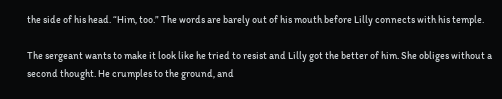the side of his head. “Him, too.” The words are barely out of his mouth before Lilly connects with his temple.

The sergeant wants to make it look like he tried to resist and Lilly got the better of him. She obliges without a second thought. He crumples to the ground, and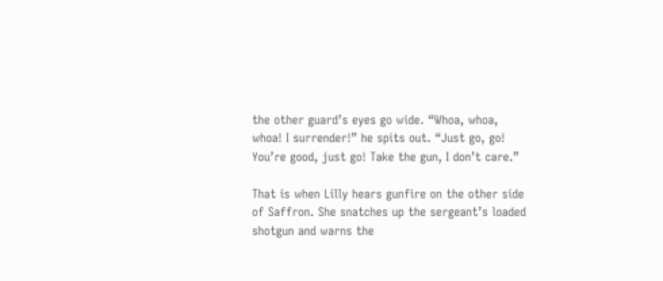the other guard’s eyes go wide. “Whoa, whoa, whoa! I surrender!” he spits out. “Just go, go! You’re good, just go! Take the gun, I don’t care.”

That is when Lilly hears gunfire on the other side of Saffron. She snatches up the sergeant’s loaded shotgun and warns the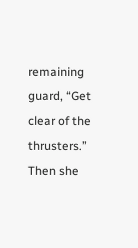remaining guard, “Get clear of the thrusters.” Then she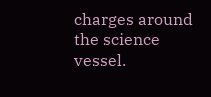charges around the science vessel.